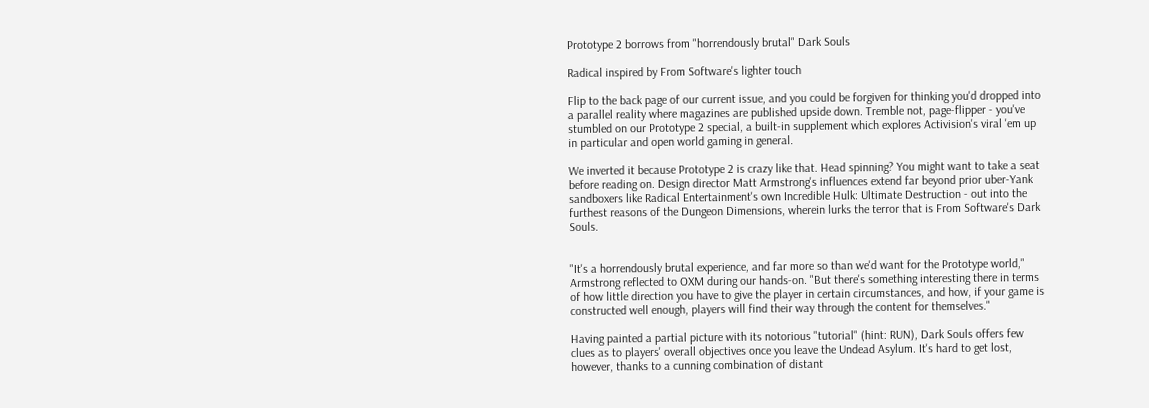Prototype 2 borrows from "horrendously brutal" Dark Souls

Radical inspired by From Software's lighter touch

Flip to the back page of our current issue, and you could be forgiven for thinking you'd dropped into a parallel reality where magazines are published upside down. Tremble not, page-flipper - you've stumbled on our Prototype 2 special, a built-in supplement which explores Activision's viral 'em up in particular and open world gaming in general.

We inverted it because Prototype 2 is crazy like that. Head spinning? You might want to take a seat before reading on. Design director Matt Armstrong's influences extend far beyond prior uber-Yank sandboxers like Radical Entertainment's own Incredible Hulk: Ultimate Destruction - out into the furthest reasons of the Dungeon Dimensions, wherein lurks the terror that is From Software's Dark Souls.


"It's a horrendously brutal experience, and far more so than we'd want for the Prototype world," Armstrong reflected to OXM during our hands-on. "But there's something interesting there in terms of how little direction you have to give the player in certain circumstances, and how, if your game is constructed well enough, players will find their way through the content for themselves."

Having painted a partial picture with its notorious "tutorial" (hint: RUN), Dark Souls offers few clues as to players' overall objectives once you leave the Undead Asylum. It's hard to get lost, however, thanks to a cunning combination of distant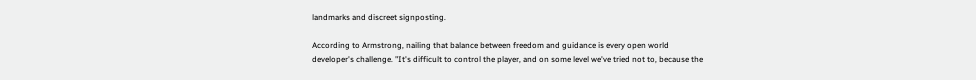landmarks and discreet signposting.

According to Armstrong, nailing that balance between freedom and guidance is every open world developer's challenge. "It's difficult to control the player, and on some level we've tried not to, because the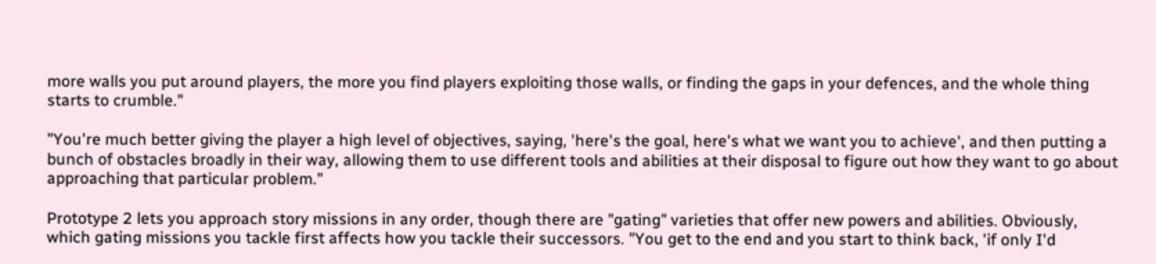more walls you put around players, the more you find players exploiting those walls, or finding the gaps in your defences, and the whole thing starts to crumble."

"You're much better giving the player a high level of objectives, saying, 'here's the goal, here's what we want you to achieve', and then putting a bunch of obstacles broadly in their way, allowing them to use different tools and abilities at their disposal to figure out how they want to go about approaching that particular problem."

Prototype 2 lets you approach story missions in any order, though there are "gating" varieties that offer new powers and abilities. Obviously, which gating missions you tackle first affects how you tackle their successors. "You get to the end and you start to think back, 'if only I'd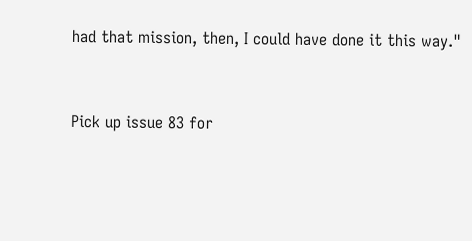had that mission, then, I could have done it this way."


Pick up issue 83 for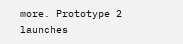more. Prototype 2 launches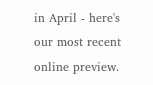in April - here's our most recent online preview.